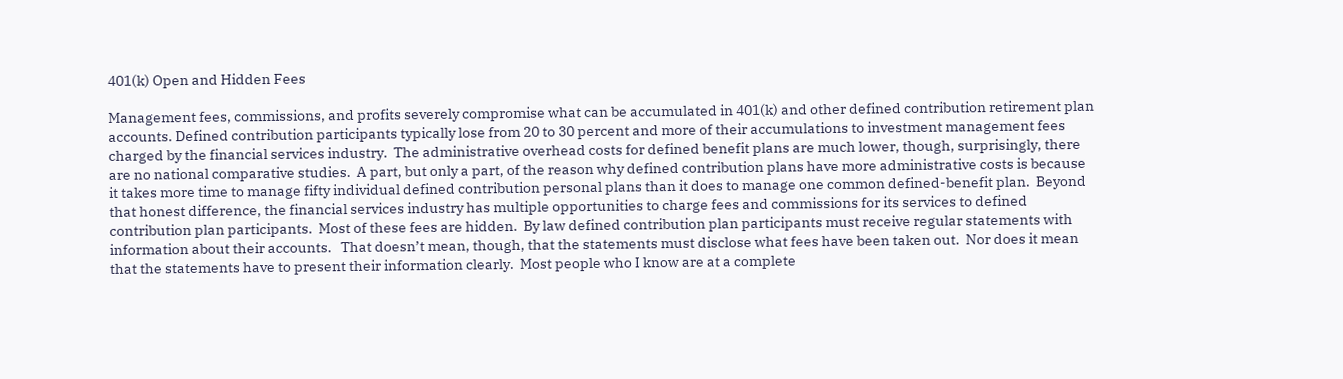401(k) Open and Hidden Fees

Management fees, commissions, and profits severely compromise what can be accumulated in 401(k) and other defined contribution retirement plan accounts. Defined contribution participants typically lose from 20 to 30 percent and more of their accumulations to investment management fees charged by the financial services industry.  The administrative overhead costs for defined benefit plans are much lower, though, surprisingly, there are no national comparative studies.  A part, but only a part, of the reason why defined contribution plans have more administrative costs is because it takes more time to manage fifty individual defined contribution personal plans than it does to manage one common defined-benefit plan.  Beyond that honest difference, the financial services industry has multiple opportunities to charge fees and commissions for its services to defined contribution plan participants.  Most of these fees are hidden.  By law defined contribution plan participants must receive regular statements with information about their accounts.   That doesn’t mean, though, that the statements must disclose what fees have been taken out.  Nor does it mean that the statements have to present their information clearly.  Most people who I know are at a complete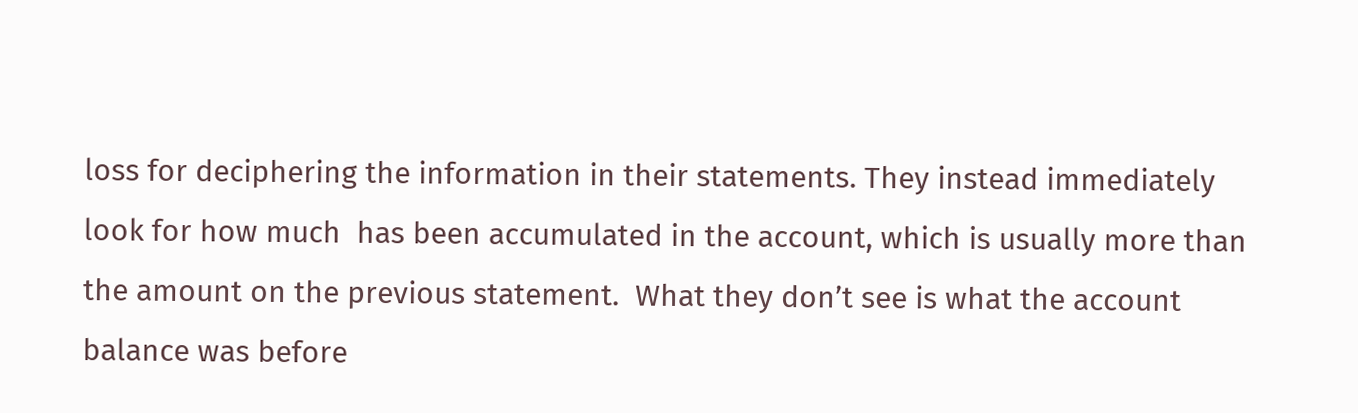loss for deciphering the information in their statements. They instead immediately look for how much  has been accumulated in the account, which is usually more than the amount on the previous statement.  What they don’t see is what the account balance was before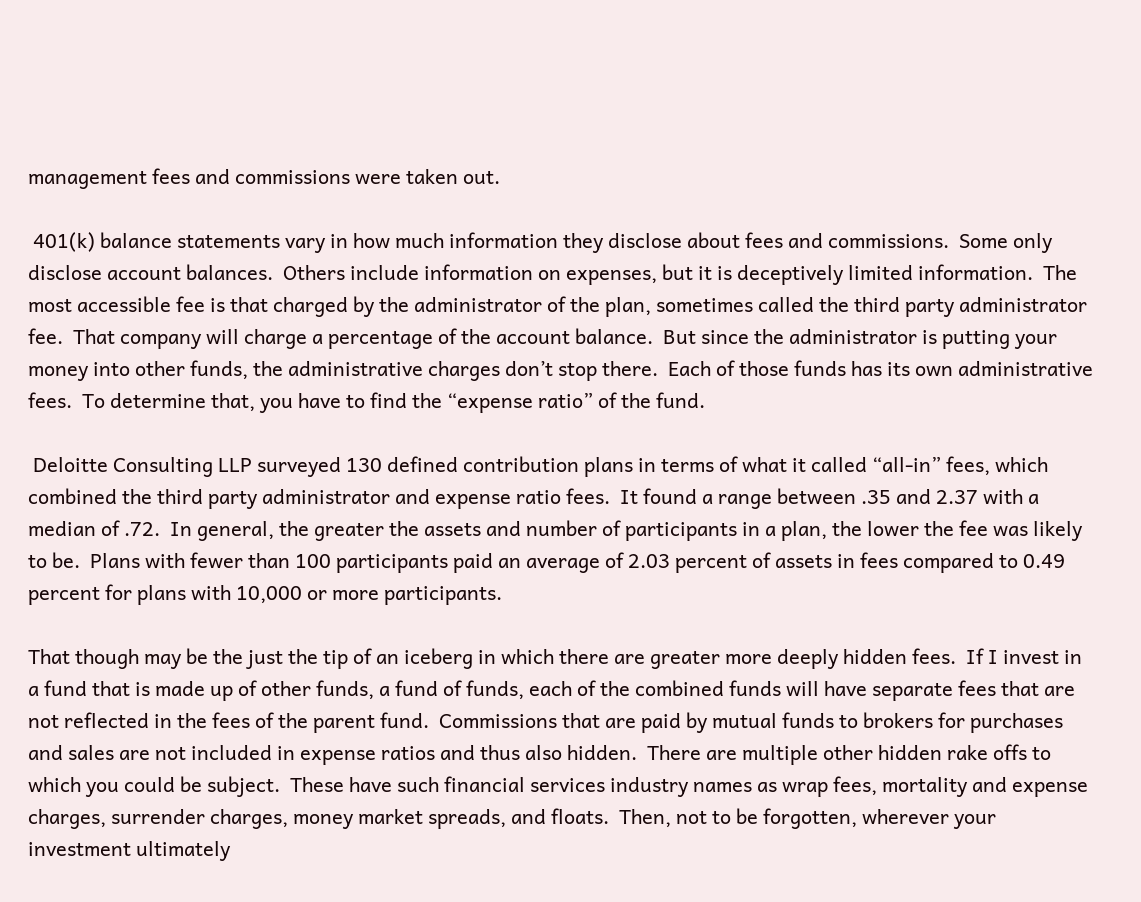management fees and commissions were taken out.

 401(k) balance statements vary in how much information they disclose about fees and commissions.  Some only disclose account balances.  Others include information on expenses, but it is deceptively limited information.  The most accessible fee is that charged by the administrator of the plan, sometimes called the third party administrator fee.  That company will charge a percentage of the account balance.  But since the administrator is putting your money into other funds, the administrative charges don’t stop there.  Each of those funds has its own administrative fees.  To determine that, you have to find the “expense ratio” of the fund.

 Deloitte Consulting LLP surveyed 130 defined contribution plans in terms of what it called “all-in” fees, which combined the third party administrator and expense ratio fees.  It found a range between .35 and 2.37 with a median of .72.  In general, the greater the assets and number of participants in a plan, the lower the fee was likely to be.  Plans with fewer than 100 participants paid an average of 2.03 percent of assets in fees compared to 0.49 percent for plans with 10,000 or more participants.

That though may be the just the tip of an iceberg in which there are greater more deeply hidden fees.  If I invest in a fund that is made up of other funds, a fund of funds, each of the combined funds will have separate fees that are not reflected in the fees of the parent fund.  Commissions that are paid by mutual funds to brokers for purchases and sales are not included in expense ratios and thus also hidden.  There are multiple other hidden rake offs to which you could be subject.  These have such financial services industry names as wrap fees, mortality and expense charges, surrender charges, money market spreads, and floats.  Then, not to be forgotten, wherever your investment ultimately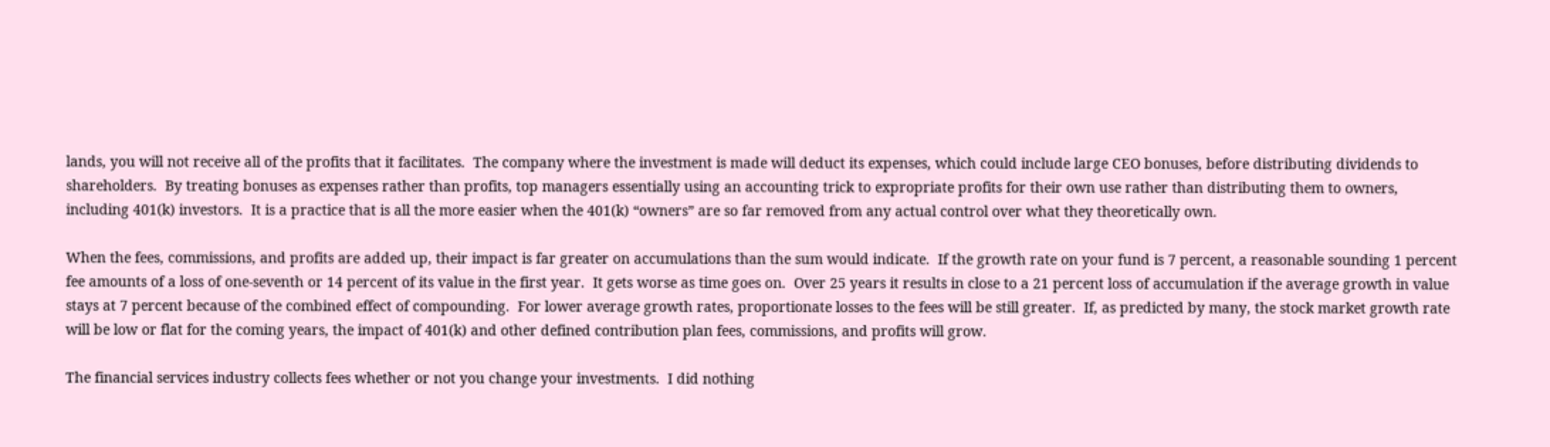lands, you will not receive all of the profits that it facilitates.  The company where the investment is made will deduct its expenses, which could include large CEO bonuses, before distributing dividends to shareholders.  By treating bonuses as expenses rather than profits, top managers essentially using an accounting trick to expropriate profits for their own use rather than distributing them to owners, including 401(k) investors.  It is a practice that is all the more easier when the 401(k) “owners” are so far removed from any actual control over what they theoretically own.

When the fees, commissions, and profits are added up, their impact is far greater on accumulations than the sum would indicate.  If the growth rate on your fund is 7 percent, a reasonable sounding 1 percent fee amounts of a loss of one-seventh or 14 percent of its value in the first year.  It gets worse as time goes on.  Over 25 years it results in close to a 21 percent loss of accumulation if the average growth in value stays at 7 percent because of the combined effect of compounding.  For lower average growth rates, proportionate losses to the fees will be still greater.  If, as predicted by many, the stock market growth rate will be low or flat for the coming years, the impact of 401(k) and other defined contribution plan fees, commissions, and profits will grow.

The financial services industry collects fees whether or not you change your investments.  I did nothing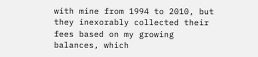with mine from 1994 to 2010, but they inexorably collected their fees based on my growing balances, which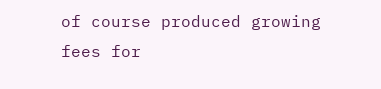of course produced growing fees for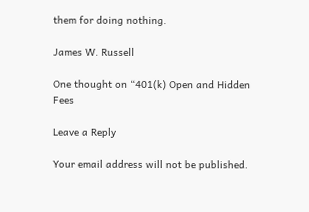them for doing nothing.

James W. Russell

One thought on “401(k) Open and Hidden Fees

Leave a Reply

Your email address will not be published.